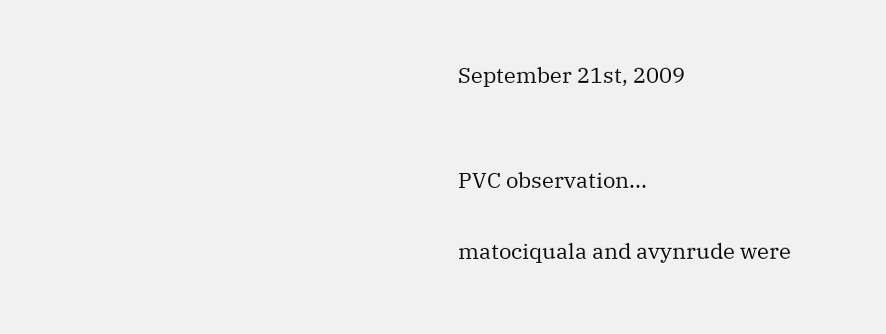September 21st, 2009


PVC observation...

matociquala and avynrude were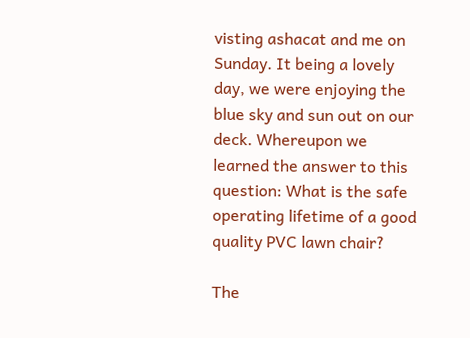visting ashacat and me on Sunday. It being a lovely day, we were enjoying the blue sky and sun out on our deck. Whereupon we learned the answer to this question: What is the safe operating lifetime of a good quality PVC lawn chair?

The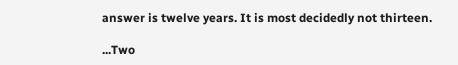answer is twelve years. It is most decidedly not thirteen.

...Two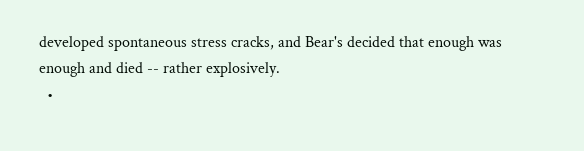developed spontaneous stress cracks, and Bear's decided that enough was enough and died -- rather explosively.
  •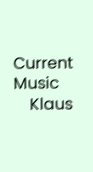Current Music
    Klaus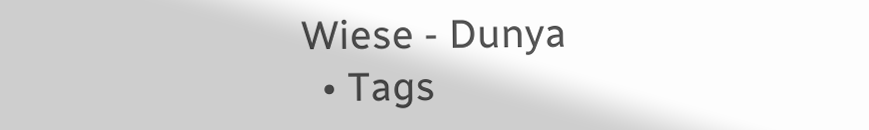Wiese - Dunya
  • Tags